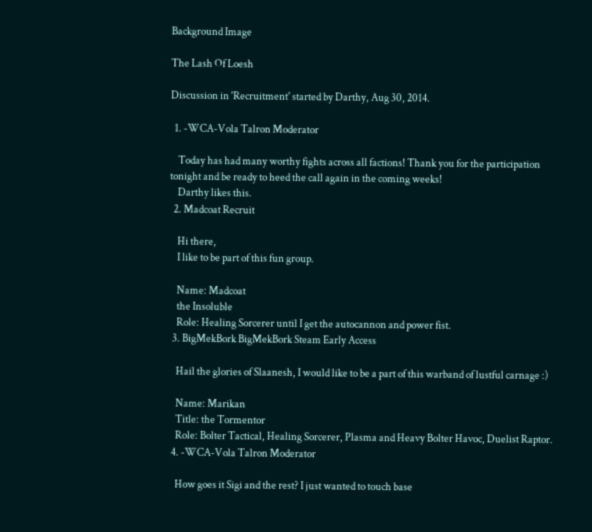Background Image

The Lash Of Loesh

Discussion in 'Recruitment' started by Darthy, Aug 30, 2014.

  1. -WCA-Vola Talron Moderator

    Today has had many worthy fights across all factions! Thank you for the participation tonight and be ready to heed the call again in the coming weeks!
    Darthy likes this.
  2. Madcoat Recruit

    Hi there,
    I like to be part of this fun group.

    Name: Madcoat
    the Insoluble
    Role: Healing Sorcerer until I get the autocannon and power fist.
  3. BigMekBork BigMekBork Steam Early Access

    Hail the glories of Slaanesh, I would like to be a part of this warband of lustful carnage :)

    Name: Marikan
    Title: the Tormentor
    Role: Bolter Tactical, Healing Sorcerer, Plasma and Heavy Bolter Havoc, Duelist Raptor.
  4. -WCA-Vola Talron Moderator

    How goes it Sigi and the rest? I just wanted to touch base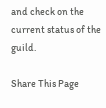and check on the current status of the guild.

Share This Page